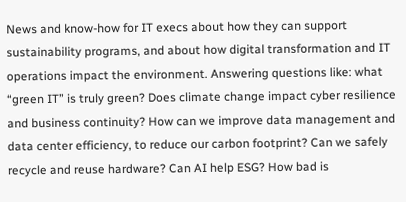News and know-how for IT execs about how they can support sustainability programs, and about how digital transformation and IT operations impact the environment. Answering questions like: what “green IT” is truly green? Does climate change impact cyber resilience and business continuity? How can we improve data management and data center efficiency, to reduce our carbon footprint? Can we safely recycle and reuse hardware? Can AI help ESG? How bad is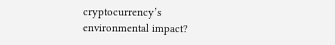cryptocurrency’s environmental impact?